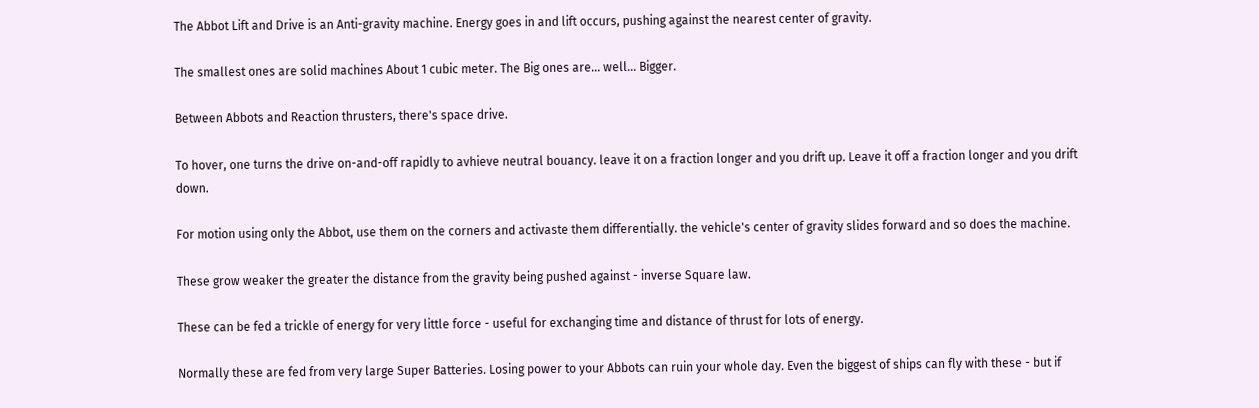The Abbot Lift and Drive is an Anti-gravity machine. Energy goes in and lift occurs, pushing against the nearest center of gravity.

The smallest ones are solid machines About 1 cubic meter. The Big ones are... well... Bigger.

Between Abbots and Reaction thrusters, there's space drive.

To hover, one turns the drive on-and-off rapidly to avhieve neutral bouancy. leave it on a fraction longer and you drift up. Leave it off a fraction longer and you drift down.

For motion using only the Abbot, use them on the corners and activaste them differentially. the vehicle's center of gravity slides forward and so does the machine.

These grow weaker the greater the distance from the gravity being pushed against - inverse Square law.

These can be fed a trickle of energy for very little force - useful for exchanging time and distance of thrust for lots of energy.

Normally these are fed from very large Super Batteries. Losing power to your Abbots can ruin your whole day. Even the biggest of ships can fly with these - but if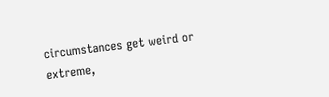circumstances get weird or extreme,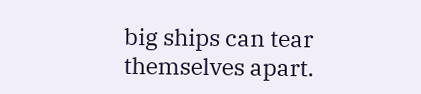big ships can tear themselves apart.